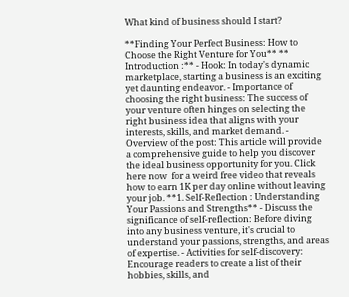What kind of business should I start?

**Finding Your Perfect Business: How to Choose the Right Venture for You** ** Introduction :** - Hook: In today's dynamic marketplace, starting a business is an exciting yet daunting endeavor. - Importance of choosing the right business: The success of your venture often hinges on selecting the right business idea that aligns with your interests, skills, and market demand. - Overview of the post: This article will provide a comprehensive guide to help you discover the ideal business opportunity for you. Click here now  for a weird free video that reveals how to earn 1K per day online without leaving your job. **1. Self-Reflection : Understanding Your Passions and Strengths** - Discuss the significance of self-reflection: Before diving into any business venture, it's crucial to understand your passions, strengths, and areas of expertise. - Activities for self-discovery: Encourage readers to create a list of their hobbies, skills, and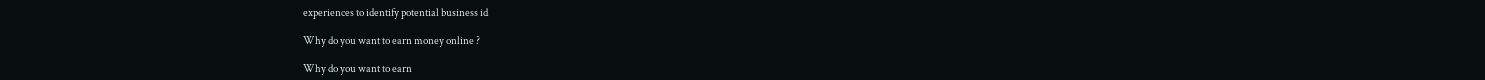experiences to identify potential business id

Why do you want to earn money online ?

Why do you want to earn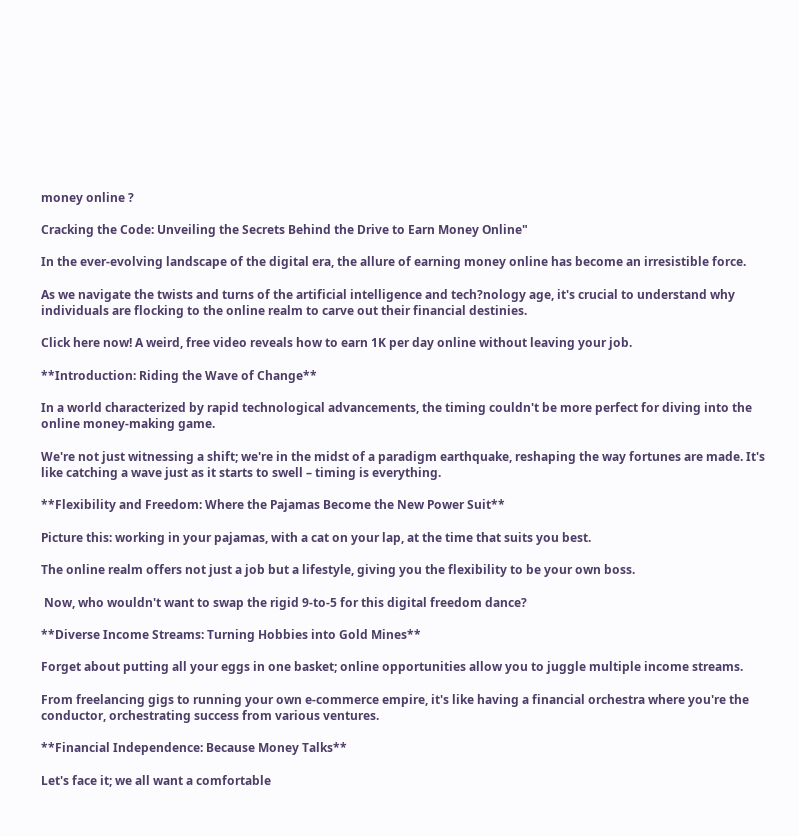money online ?

Cracking the Code: Unveiling the Secrets Behind the Drive to Earn Money Online"

In the ever-evolving landscape of the digital era, the allure of earning money online has become an irresistible force.

As we navigate the twists and turns of the artificial intelligence and tech?nology age, it's crucial to understand why individuals are flocking to the online realm to carve out their financial destinies.

Click here now! A weird, free video reveals how to earn 1K per day online without leaving your job.

**Introduction: Riding the Wave of Change**

In a world characterized by rapid technological advancements, the timing couldn't be more perfect for diving into the online money-making game.

We're not just witnessing a shift; we're in the midst of a paradigm earthquake, reshaping the way fortunes are made. It's like catching a wave just as it starts to swell – timing is everything.

**Flexibility and Freedom: Where the Pajamas Become the New Power Suit**

Picture this: working in your pajamas, with a cat on your lap, at the time that suits you best.

The online realm offers not just a job but a lifestyle, giving you the flexibility to be your own boss.

 Now, who wouldn't want to swap the rigid 9-to-5 for this digital freedom dance?

**Diverse Income Streams: Turning Hobbies into Gold Mines**

Forget about putting all your eggs in one basket; online opportunities allow you to juggle multiple income streams.

From freelancing gigs to running your own e-commerce empire, it's like having a financial orchestra where you're the conductor, orchestrating success from various ventures.

**Financial Independence: Because Money Talks**

Let's face it; we all want a comfortable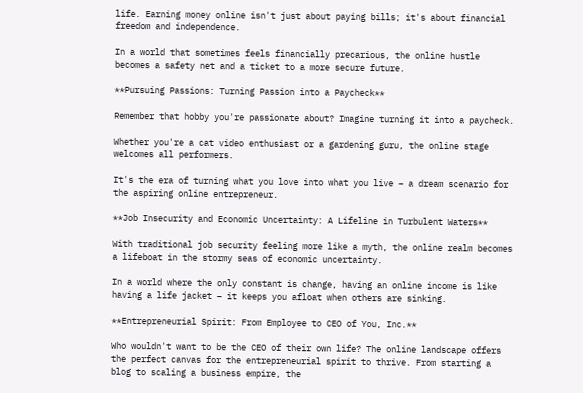life. Earning money online isn't just about paying bills; it's about financial freedom and independence.

In a world that sometimes feels financially precarious, the online hustle becomes a safety net and a ticket to a more secure future.

**Pursuing Passions: Turning Passion into a Paycheck**

Remember that hobby you're passionate about? Imagine turning it into a paycheck.

Whether you're a cat video enthusiast or a gardening guru, the online stage welcomes all performers.

It's the era of turning what you love into what you live – a dream scenario for the aspiring online entrepreneur.

**Job Insecurity and Economic Uncertainty: A Lifeline in Turbulent Waters**

With traditional job security feeling more like a myth, the online realm becomes a lifeboat in the stormy seas of economic uncertainty.

In a world where the only constant is change, having an online income is like having a life jacket – it keeps you afloat when others are sinking.

**Entrepreneurial Spirit: From Employee to CEO of You, Inc.**

Who wouldn't want to be the CEO of their own life? The online landscape offers the perfect canvas for the entrepreneurial spirit to thrive. From starting a blog to scaling a business empire, the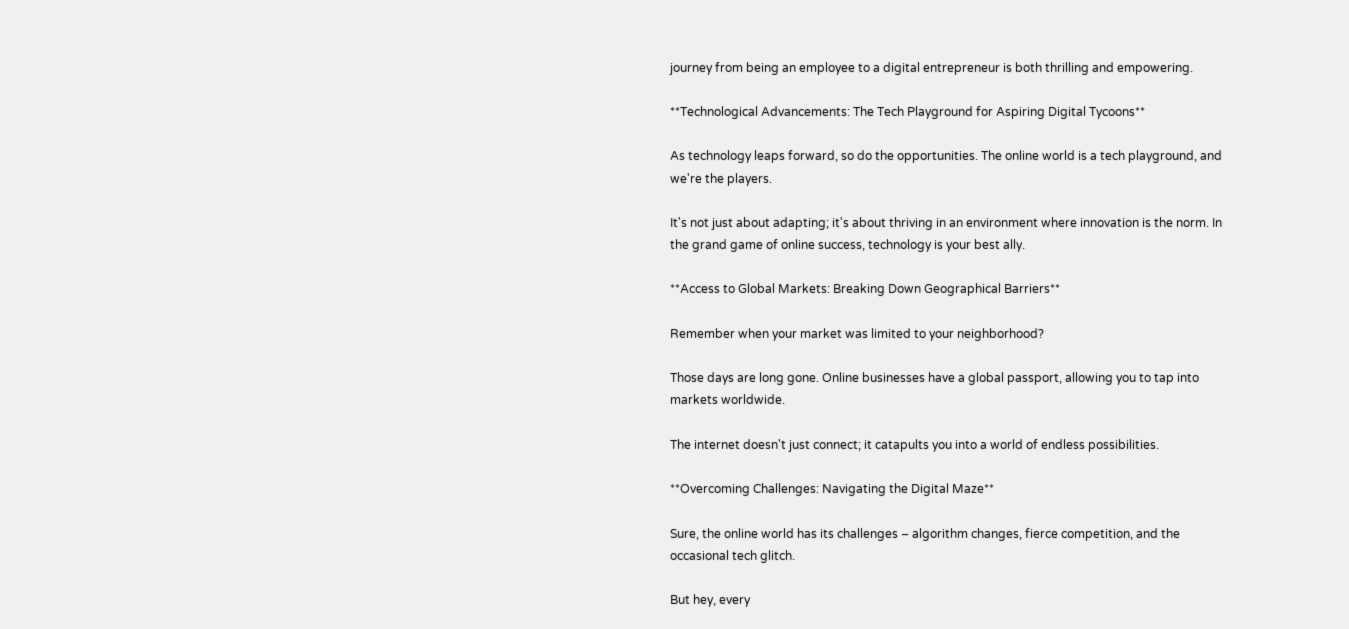journey from being an employee to a digital entrepreneur is both thrilling and empowering.

**Technological Advancements: The Tech Playground for Aspiring Digital Tycoons**

As technology leaps forward, so do the opportunities. The online world is a tech playground, and we're the players.

It's not just about adapting; it's about thriving in an environment where innovation is the norm. In the grand game of online success, technology is your best ally.

**Access to Global Markets: Breaking Down Geographical Barriers**

Remember when your market was limited to your neighborhood?

Those days are long gone. Online businesses have a global passport, allowing you to tap into markets worldwide.

The internet doesn't just connect; it catapults you into a world of endless possibilities.

**Overcoming Challenges: Navigating the Digital Maze**

Sure, the online world has its challenges – algorithm changes, fierce competition, and the occasional tech glitch.

But hey, every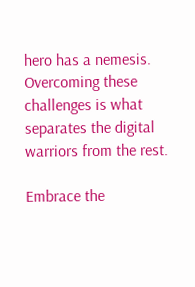hero has a nemesis. Overcoming these challenges is what separates the digital warriors from the rest.

Embrace the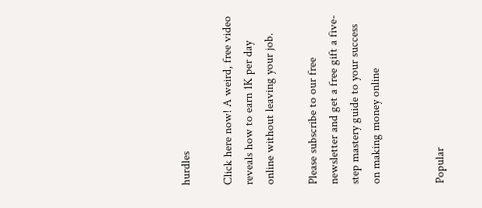hurdles

Click here now! A weird, free video reveals how to earn 1K per day online without leaving your job.

Please subscribe to our free newsletter and get a free gift a five-step mastery guide to your success on making money online


Popular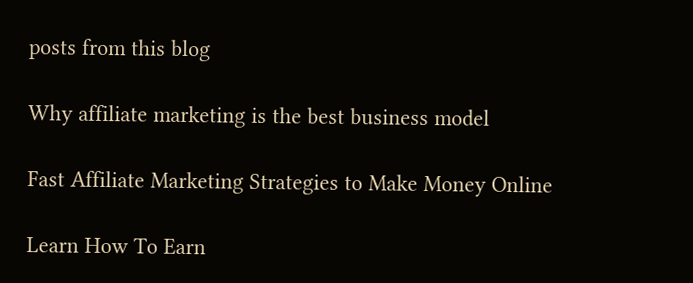posts from this blog

Why affiliate marketing is the best business model

Fast Affiliate Marketing Strategies to Make Money Online

Learn How To Earn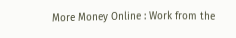More Money Online : Work from the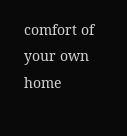comfort of your own home